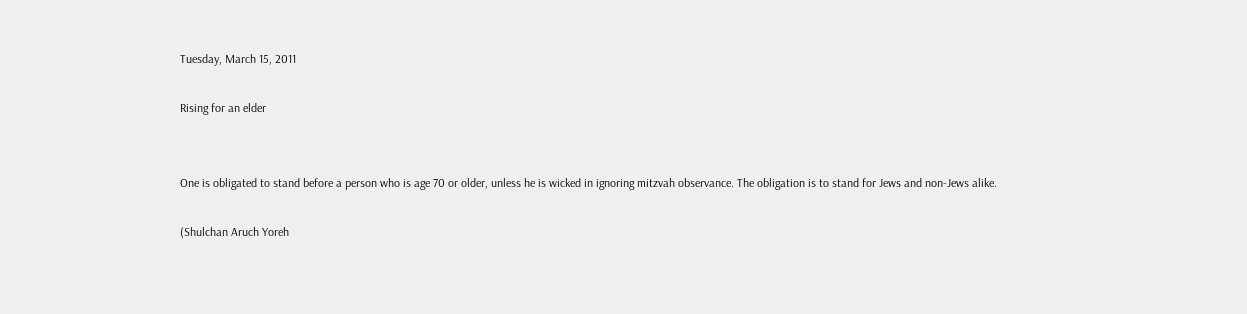Tuesday, March 15, 2011

Rising for an elder


One is obligated to stand before a person who is age 70 or older, unless he is wicked in ignoring mitzvah observance. The obligation is to stand for Jews and non-Jews alike.

(Shulchan Aruch Yoreh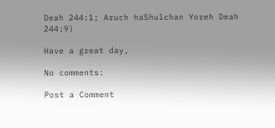Deah 244:1; Aruch haShulchan Yoreh Deah 244:9)

Have a great day,

No comments:

Post a Comment